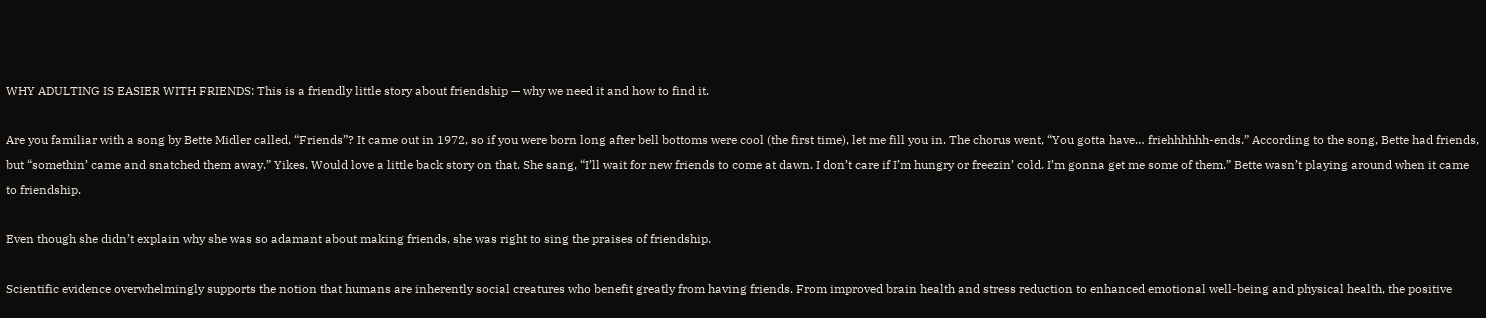WHY ADULTING IS EASIER WITH FRIENDS: This is a friendly little story about friendship — why we need it and how to find it.

Are you familiar with a song by Bette Midler called, “Friends”? It came out in 1972, so if you were born long after bell bottoms were cool (the first time), let me fill you in. The chorus went, “You gotta have… friehhhhhh-ends.” According to the song, Bette had friends, but “somethin’ came and snatched them away.” Yikes. Would love a little back story on that. She sang, “I’ll wait for new friends to come at dawn. I don’t care if I’m hungry or freezin’ cold. I’m gonna get me some of them.” Bette wasn’t playing around when it came to friendship.

Even though she didn’t explain why she was so adamant about making friends, she was right to sing the praises of friendship.

Scientific evidence overwhelmingly supports the notion that humans are inherently social creatures who benefit greatly from having friends. From improved brain health and stress reduction to enhanced emotional well-being and physical health, the positive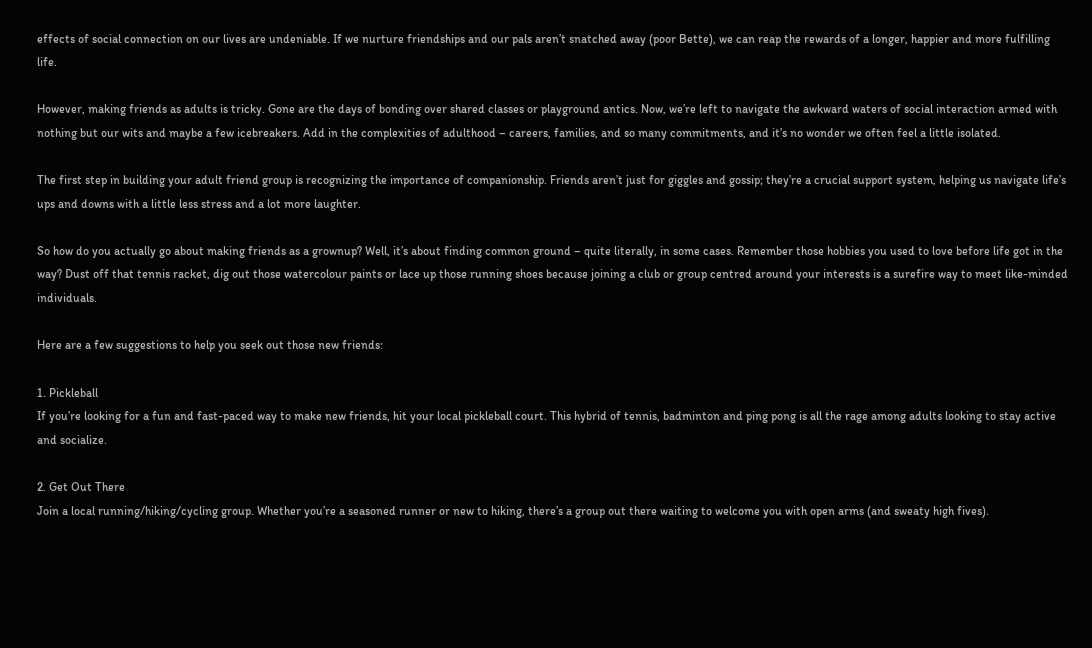effects of social connection on our lives are undeniable. If we nurture friendships and our pals aren’t snatched away (poor Bette), we can reap the rewards of a longer, happier and more fulfilling life.

However, making friends as adults is tricky. Gone are the days of bonding over shared classes or playground antics. Now, we’re left to navigate the awkward waters of social interaction armed with nothing but our wits and maybe a few icebreakers. Add in the complexities of adulthood – careers, families, and so many commitments, and it’s no wonder we often feel a little isolated.

The first step in building your adult friend group is recognizing the importance of companionship. Friends aren’t just for giggles and gossip; they’re a crucial support system, helping us navigate life’s ups and downs with a little less stress and a lot more laughter.

So how do you actually go about making friends as a grownup? Well, it’s about finding common ground – quite literally, in some cases. Remember those hobbies you used to love before life got in the way? Dust off that tennis racket, dig out those watercolour paints or lace up those running shoes because joining a club or group centred around your interests is a surefire way to meet like-minded individuals.

Here are a few suggestions to help you seek out those new friends:

1. Pickleball
If you’re looking for a fun and fast-paced way to make new friends, hit your local pickleball court. This hybrid of tennis, badminton and ping pong is all the rage among adults looking to stay active and socialize.

2. Get Out There
Join a local running/hiking/cycling group. Whether you’re a seasoned runner or new to hiking, there’s a group out there waiting to welcome you with open arms (and sweaty high fives).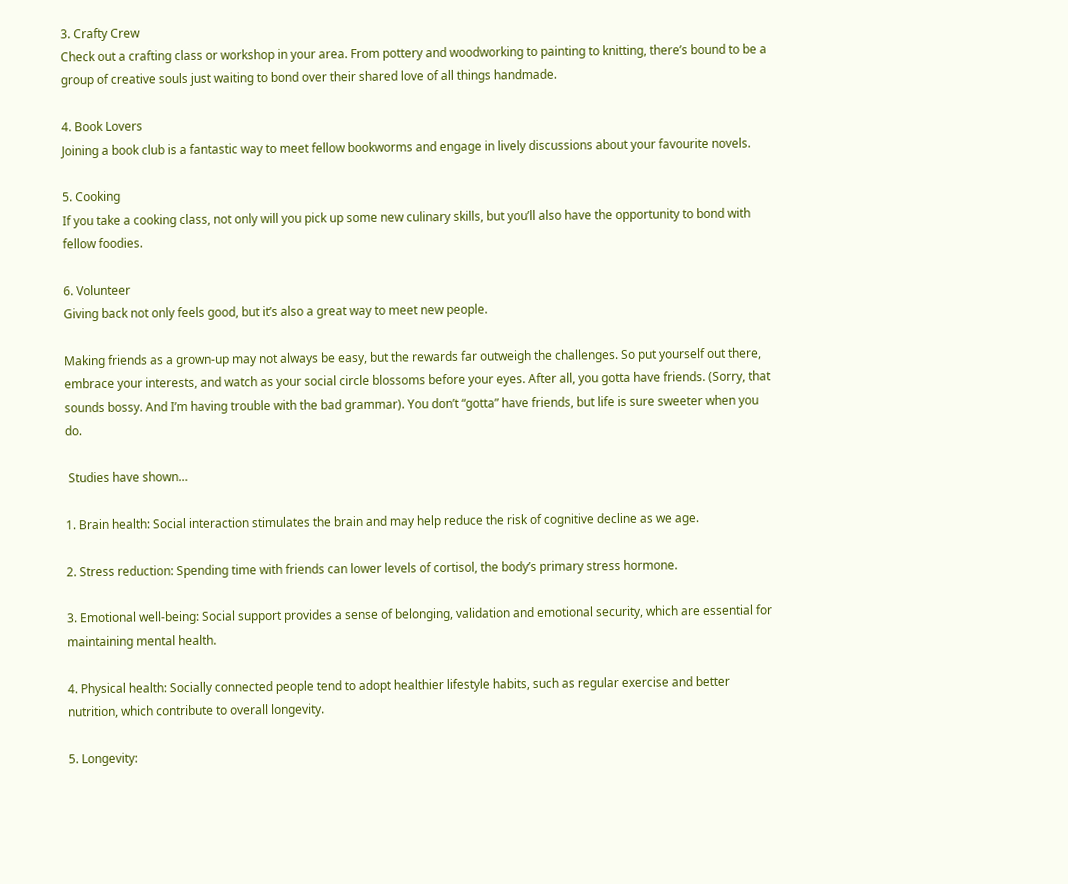3. Crafty Crew
Check out a crafting class or workshop in your area. From pottery and woodworking to painting to knitting, there’s bound to be a group of creative souls just waiting to bond over their shared love of all things handmade.

4. Book Lovers
Joining a book club is a fantastic way to meet fellow bookworms and engage in lively discussions about your favourite novels.

5. Cooking
If you take a cooking class, not only will you pick up some new culinary skills, but you’ll also have the opportunity to bond with fellow foodies.

6. Volunteer
Giving back not only feels good, but it’s also a great way to meet new people.

Making friends as a grown-up may not always be easy, but the rewards far outweigh the challenges. So put yourself out there, embrace your interests, and watch as your social circle blossoms before your eyes. After all, you gotta have friends. (Sorry, that sounds bossy. And I’m having trouble with the bad grammar). You don’t “gotta” have friends, but life is sure sweeter when you do.

 Studies have shown…

1. Brain health: Social interaction stimulates the brain and may help reduce the risk of cognitive decline as we age.

2. Stress reduction: Spending time with friends can lower levels of cortisol, the body’s primary stress hormone.

3. Emotional well-being: Social support provides a sense of belonging, validation and emotional security, which are essential for maintaining mental health.

4. Physical health: Socially connected people tend to adopt healthier lifestyle habits, such as regular exercise and better nutrition, which contribute to overall longevity.

5. Longevity: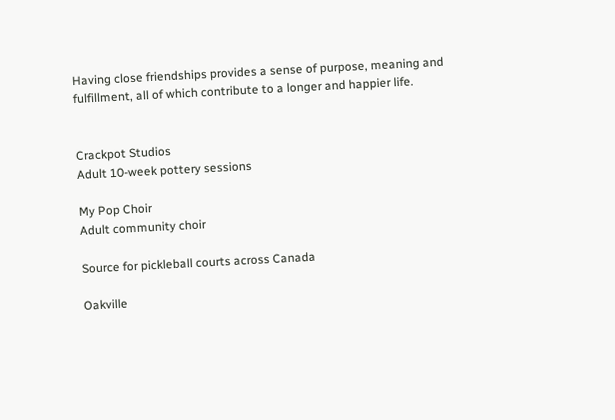Having close friendships provides a sense of purpose, meaning and fulfillment, all of which contribute to a longer and happier life.


Crackpot Studios
Adult 10-week pottery sessions

My Pop Choir
Adult community choir

Source for pickleball courts across Canada

Oakville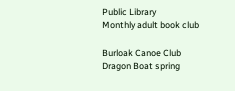Public Library
Monthly adult book club

Burloak Canoe Club
Dragon Boat spring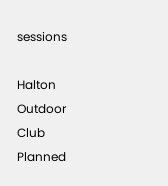sessions

Halton Outdoor Club
Planned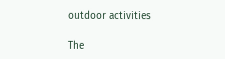outdoor activities

The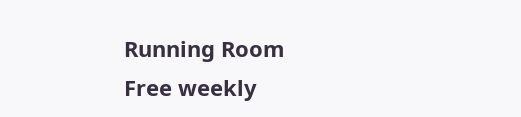Running Room
Free weekly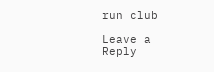run club

Leave a Reply